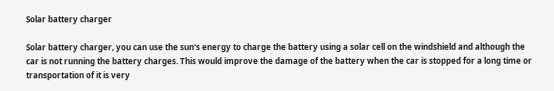Solar battery charger

Solar battery charger, you can use the sun's energy to charge the battery using a solar cell on the windshield and although the car is not running the battery charges. This would improve the damage of the battery when the car is stopped for a long time or transportation of it is very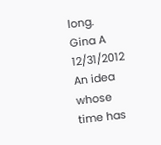long.
Gina A 12/31/2012
An idea whose time has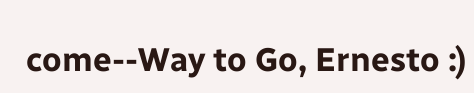come--Way to Go, Ernesto :)